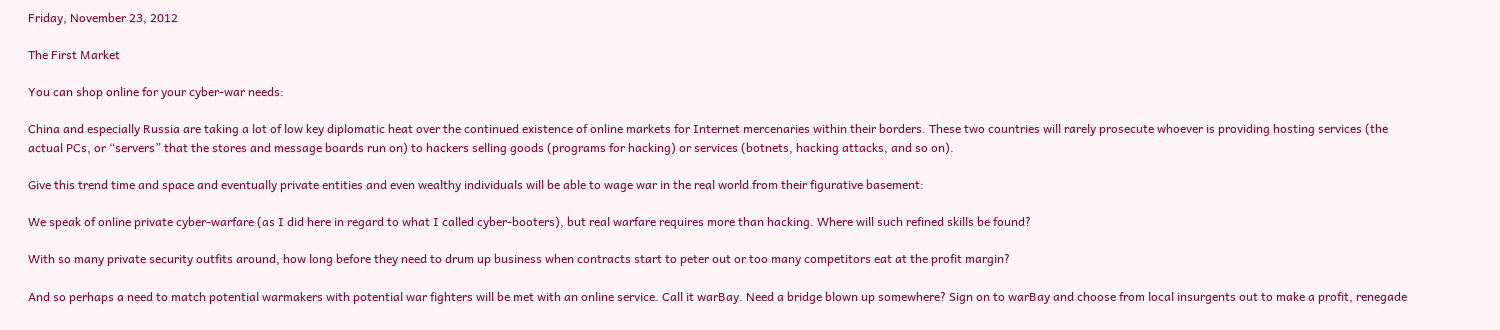Friday, November 23, 2012

The First Market

You can shop online for your cyber-war needs:

China and especially Russia are taking a lot of low key diplomatic heat over the continued existence of online markets for Internet mercenaries within their borders. These two countries will rarely prosecute whoever is providing hosting services (the actual PCs, or “servers” that the stores and message boards run on) to hackers selling goods (programs for hacking) or services (botnets, hacking attacks, and so on).

Give this trend time and space and eventually private entities and even wealthy individuals will be able to wage war in the real world from their figurative basement:

We speak of online private cyber-warfare (as I did here in regard to what I called cyber-booters), but real warfare requires more than hacking. Where will such refined skills be found?

With so many private security outfits around, how long before they need to drum up business when contracts start to peter out or too many competitors eat at the profit margin?

And so perhaps a need to match potential warmakers with potential war fighters will be met with an online service. Call it warBay. Need a bridge blown up somewhere? Sign on to warBay and choose from local insurgents out to make a profit, renegade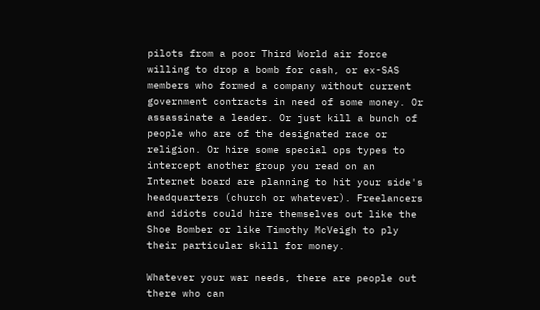pilots from a poor Third World air force willing to drop a bomb for cash, or ex-SAS members who formed a company without current government contracts in need of some money. Or assassinate a leader. Or just kill a bunch of people who are of the designated race or religion. Or hire some special ops types to intercept another group you read on an Internet board are planning to hit your side's headquarters (church or whatever). Freelancers and idiots could hire themselves out like the Shoe Bomber or like Timothy McVeigh to ply their particular skill for money.

Whatever your war needs, there are people out there who can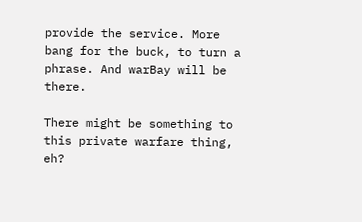provide the service. More bang for the buck, to turn a phrase. And warBay will be there.

There might be something to this private warfare thing, eh?